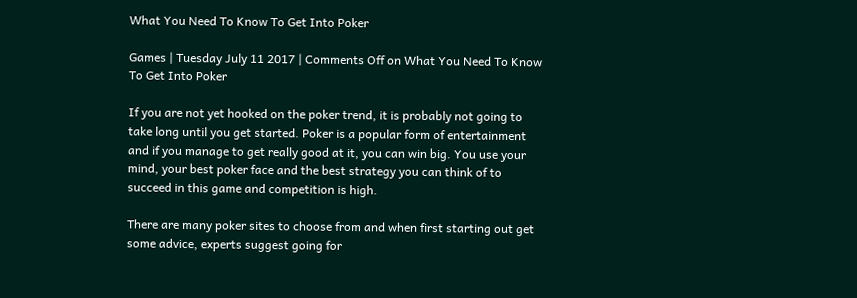What You Need To Know To Get Into Poker

Games | Tuesday July 11 2017 | Comments Off on What You Need To Know To Get Into Poker

If you are not yet hooked on the poker trend, it is probably not going to take long until you get started. Poker is a popular form of entertainment and if you manage to get really good at it, you can win big. You use your mind, your best poker face and the best strategy you can think of to succeed in this game and competition is high.

There are many poker sites to choose from and when first starting out get some advice, experts suggest going for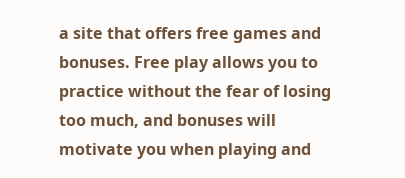a site that offers free games and bonuses. Free play allows you to practice without the fear of losing too much, and bonuses will motivate you when playing and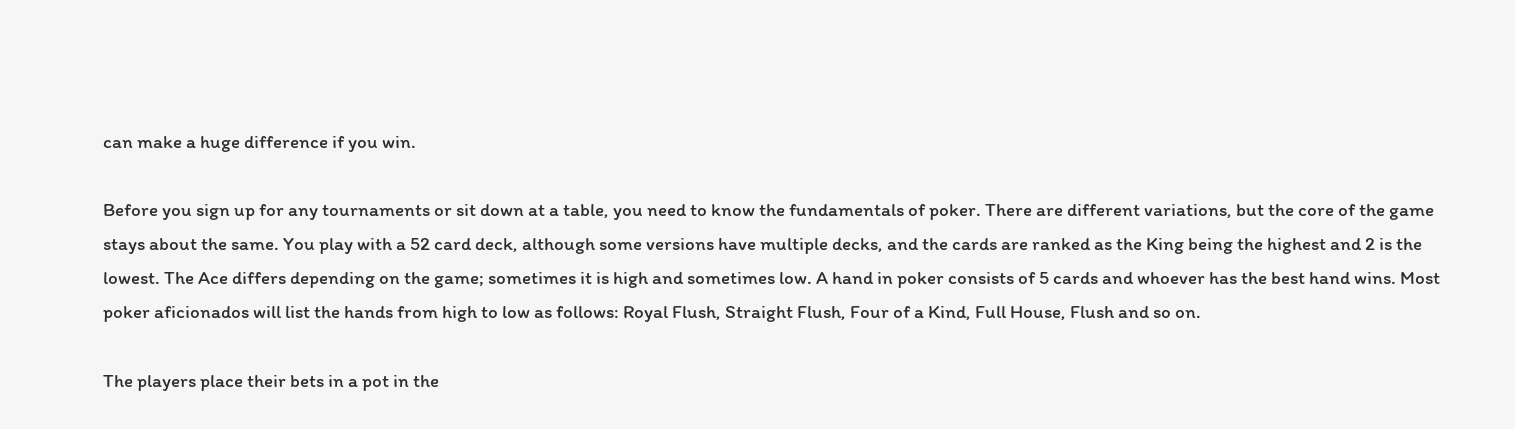can make a huge difference if you win.

Before you sign up for any tournaments or sit down at a table, you need to know the fundamentals of poker. There are different variations, but the core of the game stays about the same. You play with a 52 card deck, although some versions have multiple decks, and the cards are ranked as the King being the highest and 2 is the lowest. The Ace differs depending on the game; sometimes it is high and sometimes low. A hand in poker consists of 5 cards and whoever has the best hand wins. Most poker aficionados will list the hands from high to low as follows: Royal Flush, Straight Flush, Four of a Kind, Full House, Flush and so on.

The players place their bets in a pot in the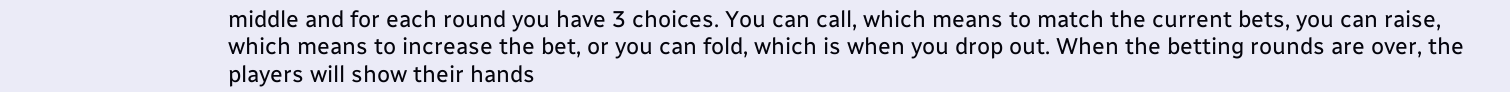middle and for each round you have 3 choices. You can call, which means to match the current bets, you can raise, which means to increase the bet, or you can fold, which is when you drop out. When the betting rounds are over, the players will show their hands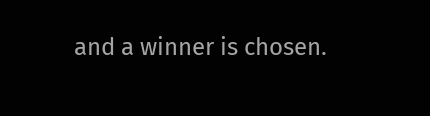and a winner is chosen.